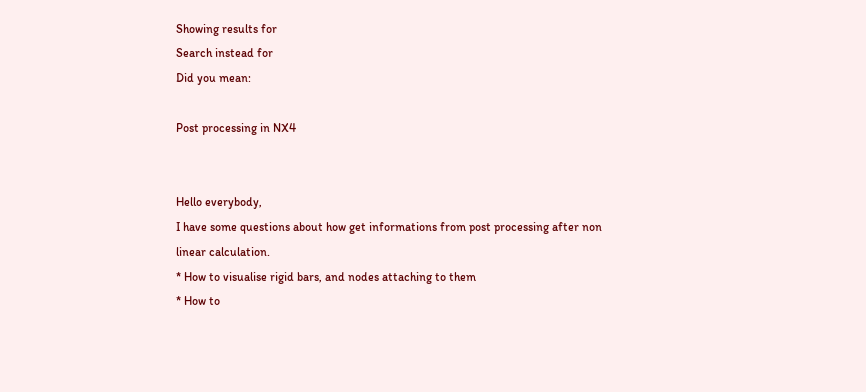Showing results for
Search instead for
Did you mean:

Post processing in NX4


Hello everybody,
I have some questions about how get informations from post processing after non
linear calculation.
* How to visualise rigid bars, and nodes attaching to them
* How to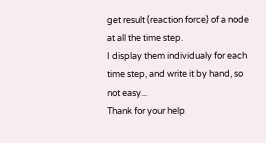get result (reaction force) of a node at all the time step.
I display them individualy for each time step, and write it by hand, so not easy...
Thank for your help